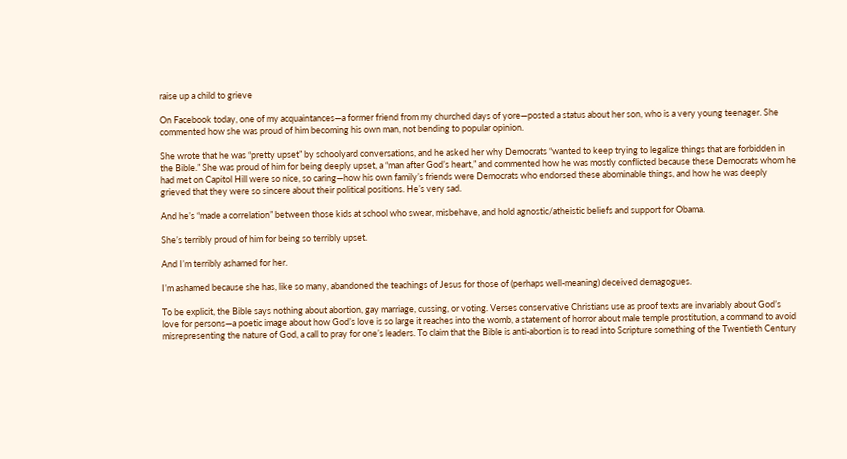raise up a child to grieve

On Facebook today, one of my acquaintances—a former friend from my churched days of yore—posted a status about her son, who is a very young teenager. She commented how she was proud of him becoming his own man, not bending to popular opinion.

She wrote that he was “pretty upset” by schoolyard conversations, and he asked her why Democrats “wanted to keep trying to legalize things that are forbidden in the Bible.” She was proud of him for being deeply upset, a “man after God’s heart,” and commented how he was mostly conflicted because these Democrats whom he had met on Capitol Hill were so nice, so caring—how his own family’s friends were Democrats who endorsed these abominable things, and how he was deeply grieved that they were so sincere about their political positions. He’s very sad.

And he’s “made a correlation” between those kids at school who swear, misbehave, and hold agnostic/atheistic beliefs and support for Obama.

She’s terribly proud of him for being so terribly upset.

And I’m terribly ashamed for her.

I’m ashamed because she has, like so many, abandoned the teachings of Jesus for those of (perhaps well-meaning) deceived demagogues.

To be explicit, the Bible says nothing about abortion, gay marriage, cussing, or voting. Verses conservative Christians use as proof texts are invariably about God’s love for persons—a poetic image about how God’s love is so large it reaches into the womb, a statement of horror about male temple prostitution, a command to avoid misrepresenting the nature of God, a call to pray for one’s leaders. To claim that the Bible is anti-abortion is to read into Scripture something of the Twentieth Century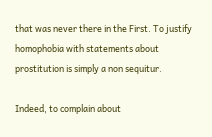that was never there in the First. To justify homophobia with statements about prostitution is simply a non sequitur.

Indeed, to complain about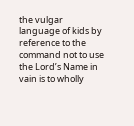the vulgar language of kids by reference to the command not to use the Lord’s Name in vain is to wholly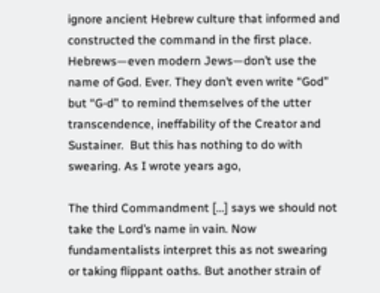ignore ancient Hebrew culture that informed and constructed the command in the first place. Hebrews—even modern Jews—don’t use the name of God. Ever. They don’t even write “God” but “G-d” to remind themselves of the utter transcendence, ineffability of the Creator and Sustainer.  But this has nothing to do with swearing. As I wrote years ago,

The third Commandment […] says we should not take the Lord’s name in vain. Now fundamentalists interpret this as not swearing or taking flippant oaths. But another strain of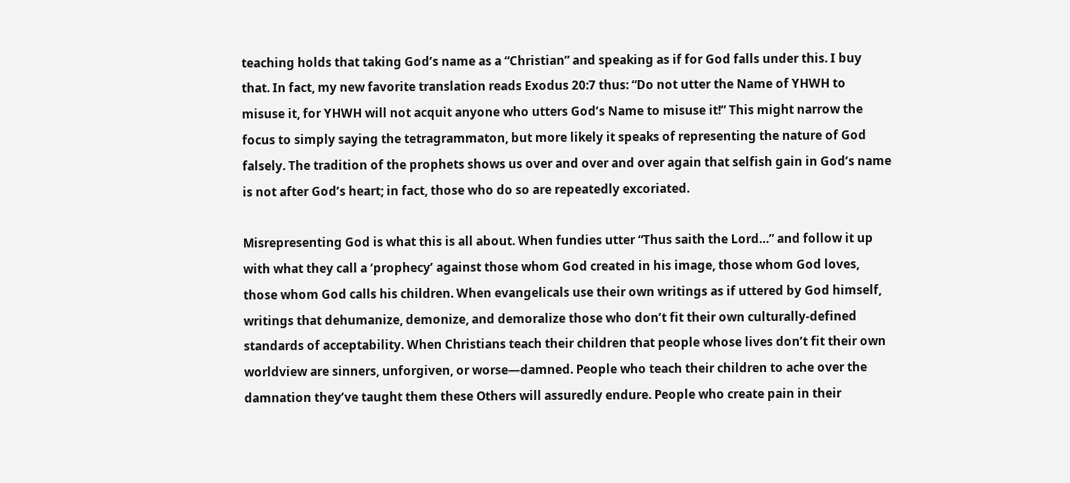teaching holds that taking God’s name as a “Christian” and speaking as if for God falls under this. I buy that. In fact, my new favorite translation reads Exodus 20:7 thus: “Do not utter the Name of YHWH to misuse it, for YHWH will not acquit anyone who utters God’s Name to misuse it!” This might narrow the focus to simply saying the tetragrammaton, but more likely it speaks of representing the nature of God falsely. The tradition of the prophets shows us over and over and over again that selfish gain in God’s name is not after God’s heart; in fact, those who do so are repeatedly excoriated.

Misrepresenting God is what this is all about. When fundies utter “Thus saith the Lord…” and follow it up with what they call a ‘prophecy’ against those whom God created in his image, those whom God loves, those whom God calls his children. When evangelicals use their own writings as if uttered by God himself, writings that dehumanize, demonize, and demoralize those who don’t fit their own culturally-defined standards of acceptability. When Christians teach their children that people whose lives don’t fit their own worldview are sinners, unforgiven, or worse—damned. People who teach their children to ache over the damnation they’ve taught them these Others will assuredly endure. People who create pain in their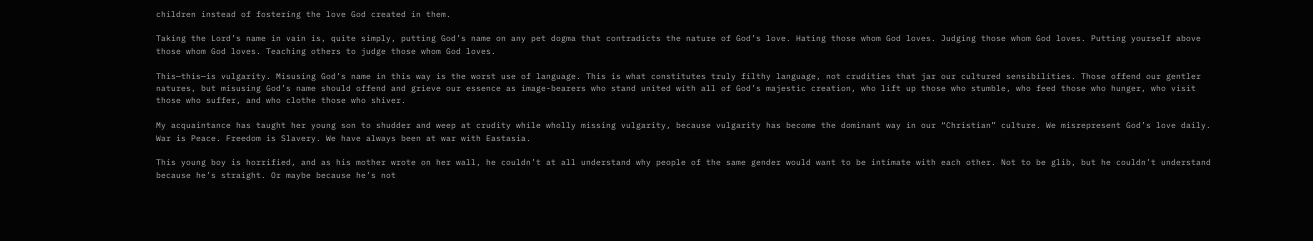children instead of fostering the love God created in them.

Taking the Lord’s name in vain is, quite simply, putting God’s name on any pet dogma that contradicts the nature of God’s love. Hating those whom God loves. Judging those whom God loves. Putting yourself above those whom God loves. Teaching others to judge those whom God loves.

This—this—is vulgarity. Misusing God’s name in this way is the worst use of language. This is what constitutes truly filthy language, not crudities that jar our cultured sensibilities. Those offend our gentler natures, but misusing God’s name should offend and grieve our essence as image-bearers who stand united with all of God’s majestic creation, who lift up those who stumble, who feed those who hunger, who visit those who suffer, and who clothe those who shiver.

My acquaintance has taught her young son to shudder and weep at crudity while wholly missing vulgarity, because vulgarity has become the dominant way in our “Christian” culture. We misrepresent God’s love daily. War is Peace. Freedom is Slavery. We have always been at war with Eastasia.

This young boy is horrified, and as his mother wrote on her wall, he couldn’t at all understand why people of the same gender would want to be intimate with each other. Not to be glib, but he couldn’t understand because he’s straight. Or maybe because he’s not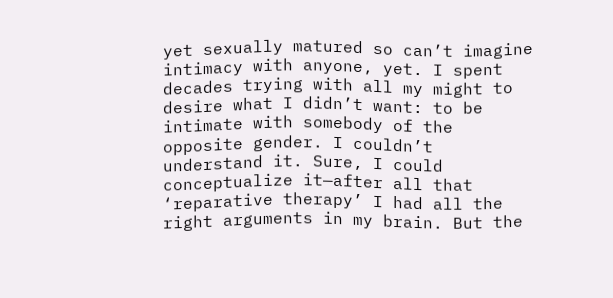yet sexually matured so can’t imagine intimacy with anyone, yet. I spent decades trying with all my might to desire what I didn’t want: to be intimate with somebody of the opposite gender. I couldn’t understand it. Sure, I could conceptualize it—after all that ‘reparative therapy’ I had all the right arguments in my brain. But the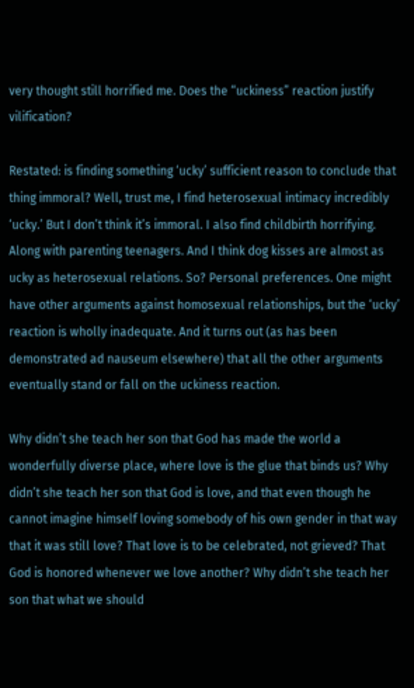very thought still horrified me. Does the “uckiness” reaction justify vilification?

Restated: is finding something ‘ucky’ sufficient reason to conclude that thing immoral? Well, trust me, I find heterosexual intimacy incredibly ‘ucky.’ But I don’t think it’s immoral. I also find childbirth horrifying. Along with parenting teenagers. And I think dog kisses are almost as ucky as heterosexual relations. So? Personal preferences. One might have other arguments against homosexual relationships, but the ‘ucky’ reaction is wholly inadequate. And it turns out (as has been demonstrated ad nauseum elsewhere) that all the other arguments eventually stand or fall on the uckiness reaction.

Why didn’t she teach her son that God has made the world a wonderfully diverse place, where love is the glue that binds us? Why didn’t she teach her son that God is love, and that even though he cannot imagine himself loving somebody of his own gender in that way that it was still love? That love is to be celebrated, not grieved? That God is honored whenever we love another? Why didn’t she teach her son that what we should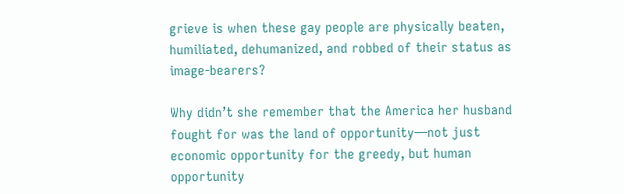grieve is when these gay people are physically beaten, humiliated, dehumanized, and robbed of their status as image-bearers?

Why didn’t she remember that the America her husband fought for was the land of opportunity—not just economic opportunity for the greedy, but human opportunity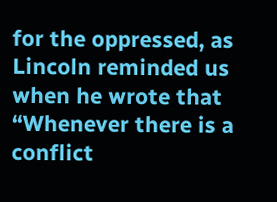for the oppressed, as Lincoln reminded us when he wrote that “Whenever there is a conflict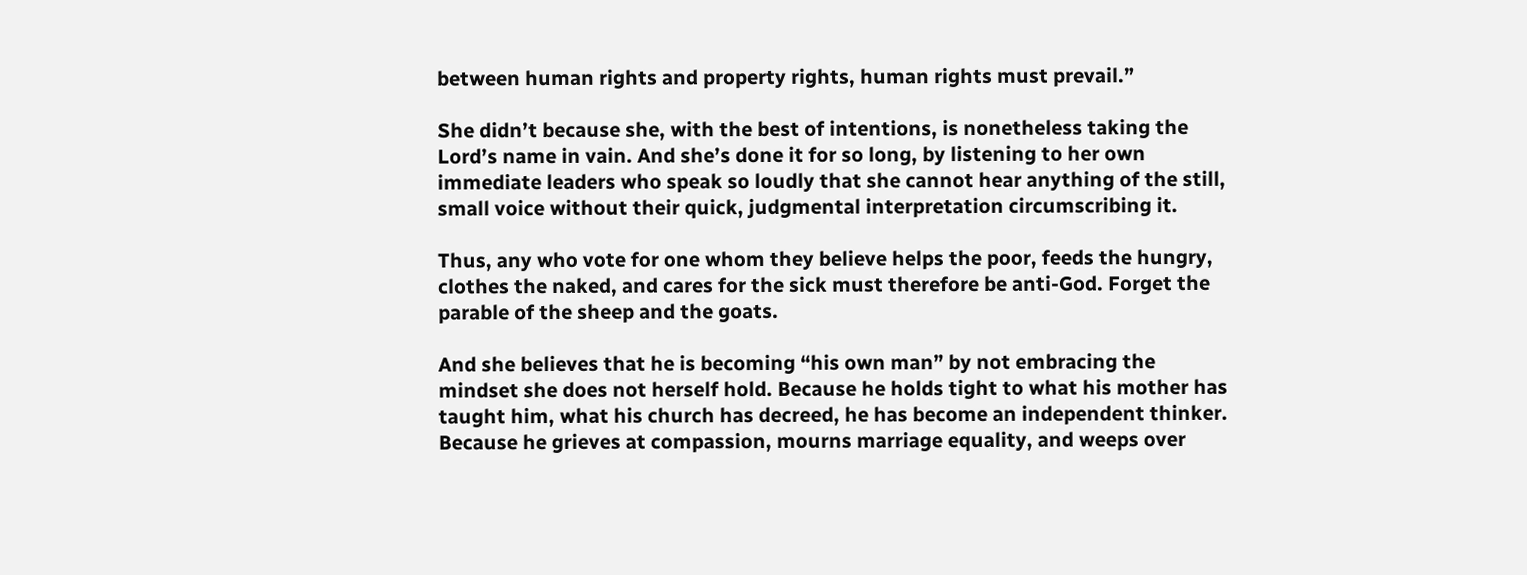between human rights and property rights, human rights must prevail.”

She didn’t because she, with the best of intentions, is nonetheless taking the Lord’s name in vain. And she’s done it for so long, by listening to her own immediate leaders who speak so loudly that she cannot hear anything of the still, small voice without their quick, judgmental interpretation circumscribing it.

Thus, any who vote for one whom they believe helps the poor, feeds the hungry, clothes the naked, and cares for the sick must therefore be anti-God. Forget the parable of the sheep and the goats.

And she believes that he is becoming “his own man” by not embracing the mindset she does not herself hold. Because he holds tight to what his mother has taught him, what his church has decreed, he has become an independent thinker. Because he grieves at compassion, mourns marriage equality, and weeps over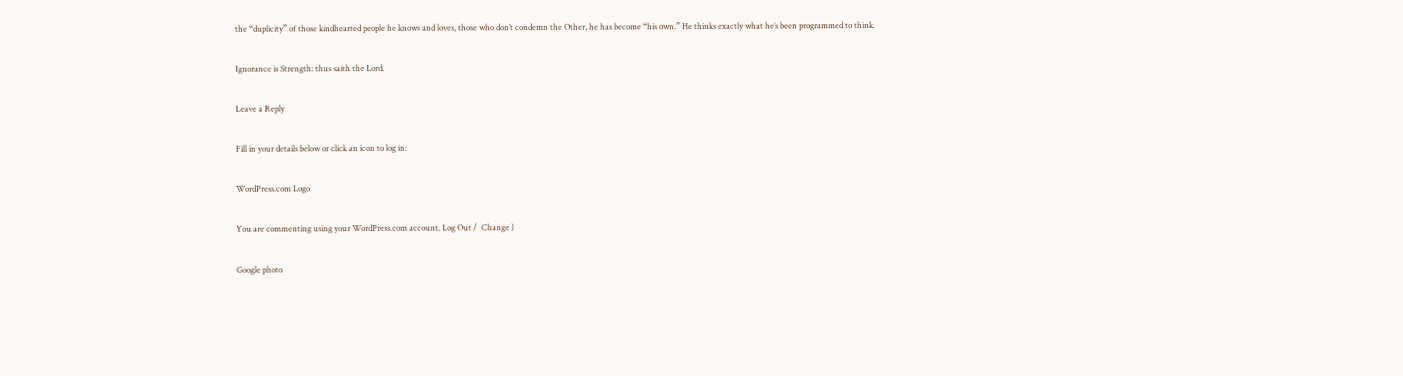the “duplicity” of those kindhearted people he knows and loves, those who don’t condemn the Other, he has become “his own.” He thinks exactly what he’s been programmed to think.

Ignorance is Strength: thus saith the Lord.

Leave a Reply

Fill in your details below or click an icon to log in:

WordPress.com Logo

You are commenting using your WordPress.com account. Log Out /  Change )

Google photo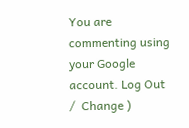You are commenting using your Google account. Log Out /  Change )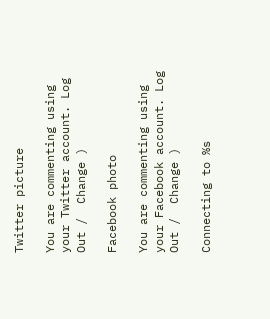Twitter picture

You are commenting using your Twitter account. Log Out /  Change )

Facebook photo

You are commenting using your Facebook account. Log Out /  Change )

Connecting to %s